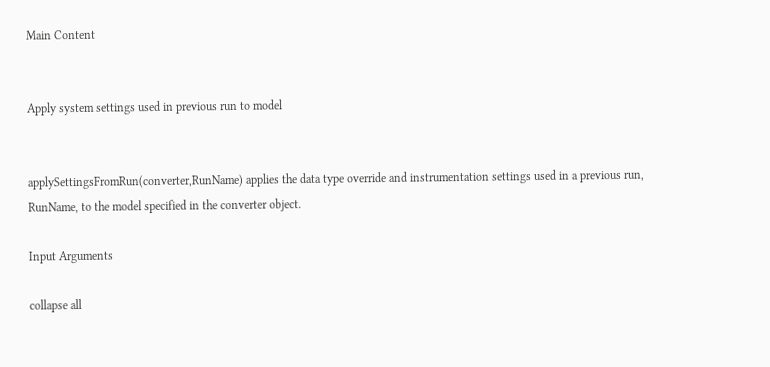Main Content


Apply system settings used in previous run to model


applySettingsFromRun(converter,RunName) applies the data type override and instrumentation settings used in a previous run, RunName, to the model specified in the converter object.

Input Arguments

collapse all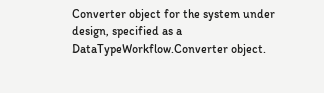Converter object for the system under design, specified as a DataTypeWorkflow.Converter object.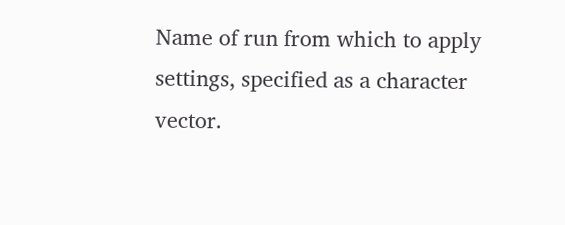Name of run from which to apply settings, specified as a character vector.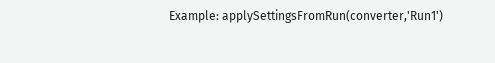Example: applySettingsFromRun(converter,'Run1')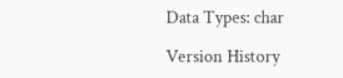Data Types: char

Version History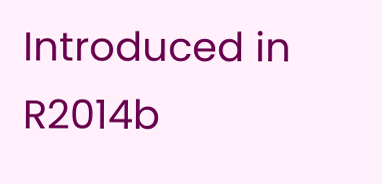Introduced in R2014b